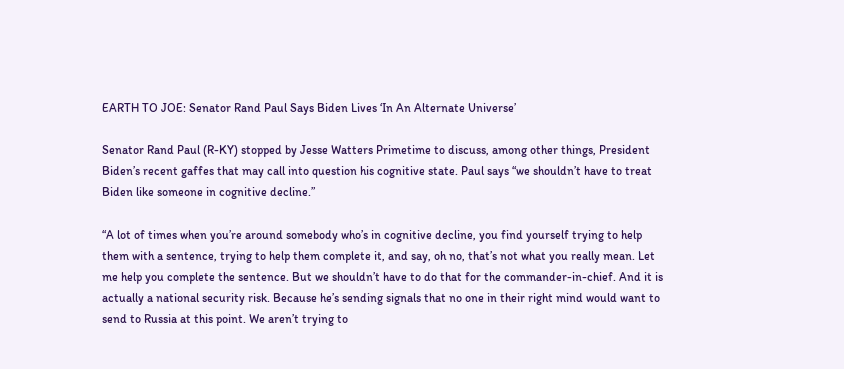EARTH TO JOE: Senator Rand Paul Says Biden Lives ‘In An Alternate Universe’

Senator Rand Paul (R-KY) stopped by Jesse Watters Primetime to discuss, among other things, President Biden’s recent gaffes that may call into question his cognitive state. Paul says “we shouldn’t have to treat Biden like someone in cognitive decline.”

“A lot of times when you’re around somebody who’s in cognitive decline, you find yourself trying to help them with a sentence, trying to help them complete it, and say, oh no, that’s not what you really mean. Let me help you complete the sentence. But we shouldn’t have to do that for the commander-in-chief. And it is actually a national security risk. Because he’s sending signals that no one in their right mind would want to send to Russia at this point. We aren’t trying to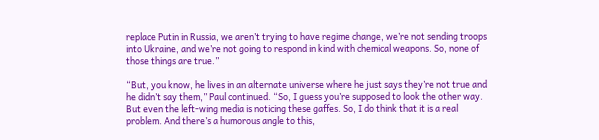replace Putin in Russia, we aren’t trying to have regime change, we’re not sending troops into Ukraine, and we’re not going to respond in kind with chemical weapons. So, none of those things are true.”

“But, you know, he lives in an alternate universe where he just says they’re not true and he didn’t say them,” Paul continued. “So, I guess you’re supposed to look the other way. But even the left-wing media is noticing these gaffes. So, I do think that it is a real problem. And there’s a humorous angle to this,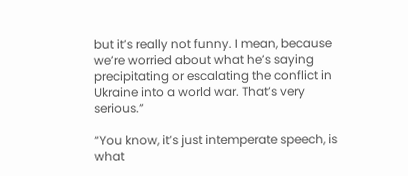but it’s really not funny. I mean, because we’re worried about what he’s saying precipitating or escalating the conflict in Ukraine into a world war. That’s very serious.”

“You know, it’s just intemperate speech, is what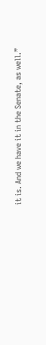it is. And we have it in the Senate, as well.”